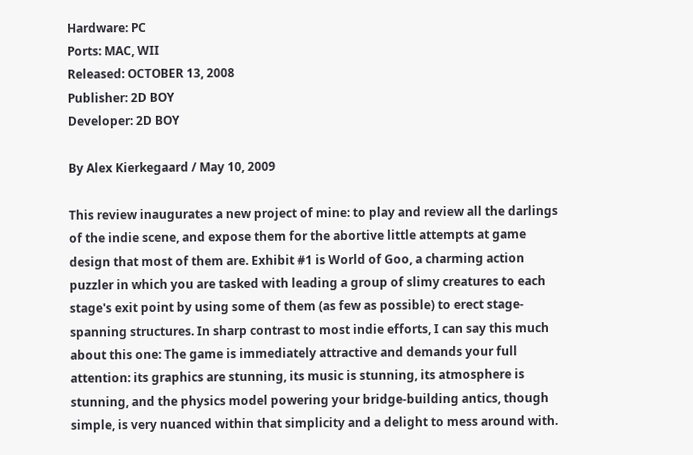Hardware: PC
Ports: MAC, WII
Released: OCTOBER 13, 2008
Publisher: 2D BOY
Developer: 2D BOY

By Alex Kierkegaard / May 10, 2009

This review inaugurates a new project of mine: to play and review all the darlings of the indie scene, and expose them for the abortive little attempts at game design that most of them are. Exhibit #1 is World of Goo, a charming action puzzler in which you are tasked with leading a group of slimy creatures to each stage's exit point by using some of them (as few as possible) to erect stage-spanning structures. In sharp contrast to most indie efforts, I can say this much about this one: The game is immediately attractive and demands your full attention: its graphics are stunning, its music is stunning, its atmosphere is stunning, and the physics model powering your bridge-building antics, though simple, is very nuanced within that simplicity and a delight to mess around with.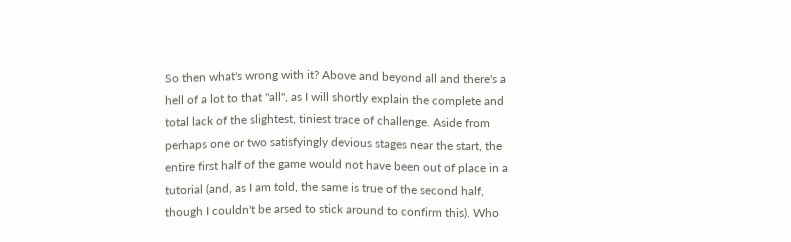So then what's wrong with it? Above and beyond all and there's a hell of a lot to that "all", as I will shortly explain the complete and total lack of the slightest, tiniest trace of challenge. Aside from perhaps one or two satisfyingly devious stages near the start, the entire first half of the game would not have been out of place in a tutorial (and, as I am told, the same is true of the second half, though I couldn't be arsed to stick around to confirm this). Who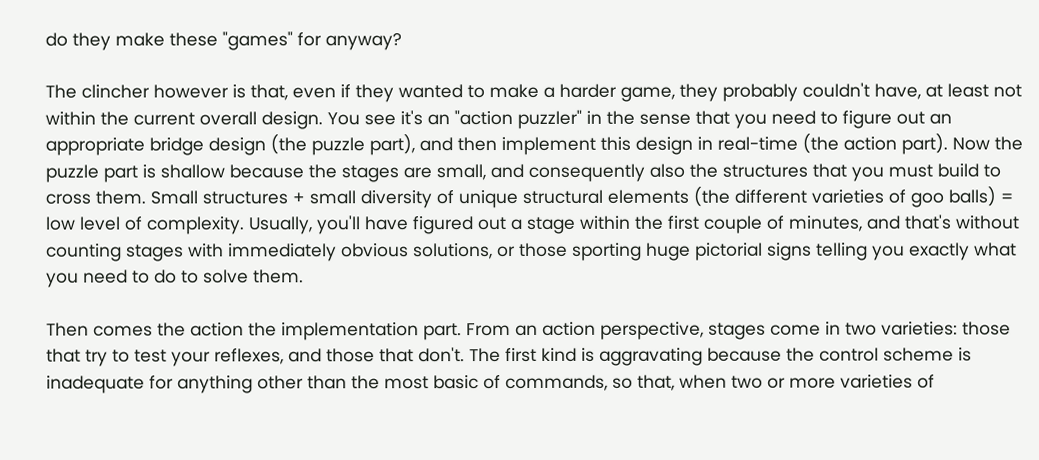do they make these "games" for anyway?

The clincher however is that, even if they wanted to make a harder game, they probably couldn't have, at least not within the current overall design. You see it's an "action puzzler" in the sense that you need to figure out an appropriate bridge design (the puzzle part), and then implement this design in real-time (the action part). Now the puzzle part is shallow because the stages are small, and consequently also the structures that you must build to cross them. Small structures + small diversity of unique structural elements (the different varieties of goo balls) = low level of complexity. Usually, you'll have figured out a stage within the first couple of minutes, and that's without counting stages with immediately obvious solutions, or those sporting huge pictorial signs telling you exactly what you need to do to solve them.

Then comes the action the implementation part. From an action perspective, stages come in two varieties: those that try to test your reflexes, and those that don't. The first kind is aggravating because the control scheme is inadequate for anything other than the most basic of commands, so that, when two or more varieties of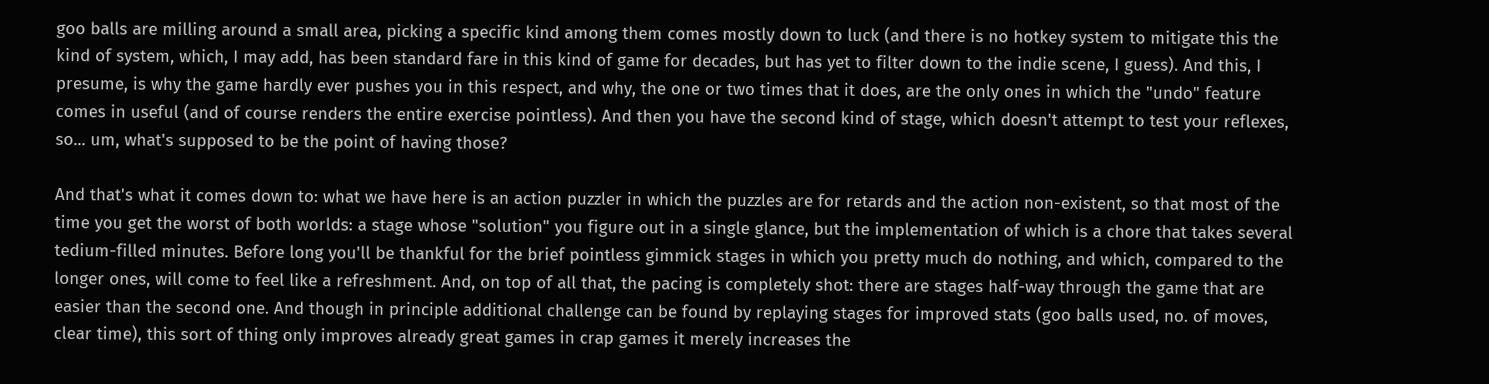goo balls are milling around a small area, picking a specific kind among them comes mostly down to luck (and there is no hotkey system to mitigate this the kind of system, which, I may add, has been standard fare in this kind of game for decades, but has yet to filter down to the indie scene, I guess). And this, I presume, is why the game hardly ever pushes you in this respect, and why, the one or two times that it does, are the only ones in which the "undo" feature comes in useful (and of course renders the entire exercise pointless). And then you have the second kind of stage, which doesn't attempt to test your reflexes, so... um, what's supposed to be the point of having those?

And that's what it comes down to: what we have here is an action puzzler in which the puzzles are for retards and the action non-existent, so that most of the time you get the worst of both worlds: a stage whose "solution" you figure out in a single glance, but the implementation of which is a chore that takes several tedium-filled minutes. Before long you'll be thankful for the brief pointless gimmick stages in which you pretty much do nothing, and which, compared to the longer ones, will come to feel like a refreshment. And, on top of all that, the pacing is completely shot: there are stages half-way through the game that are easier than the second one. And though in principle additional challenge can be found by replaying stages for improved stats (goo balls used, no. of moves, clear time), this sort of thing only improves already great games in crap games it merely increases the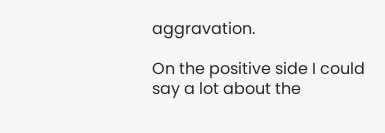aggravation.

On the positive side I could say a lot about the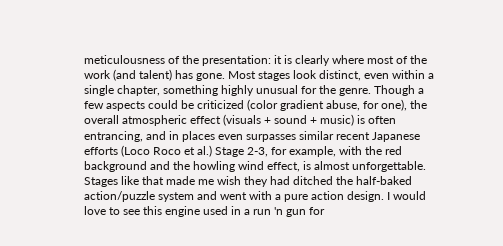meticulousness of the presentation: it is clearly where most of the work (and talent) has gone. Most stages look distinct, even within a single chapter, something highly unusual for the genre. Though a few aspects could be criticized (color gradient abuse, for one), the overall atmospheric effect (visuals + sound + music) is often entrancing, and in places even surpasses similar recent Japanese efforts (Loco Roco et al.) Stage 2-3, for example, with the red background and the howling wind effect, is almost unforgettable. Stages like that made me wish they had ditched the half-baked action/puzzle system and went with a pure action design. I would love to see this engine used in a run 'n gun for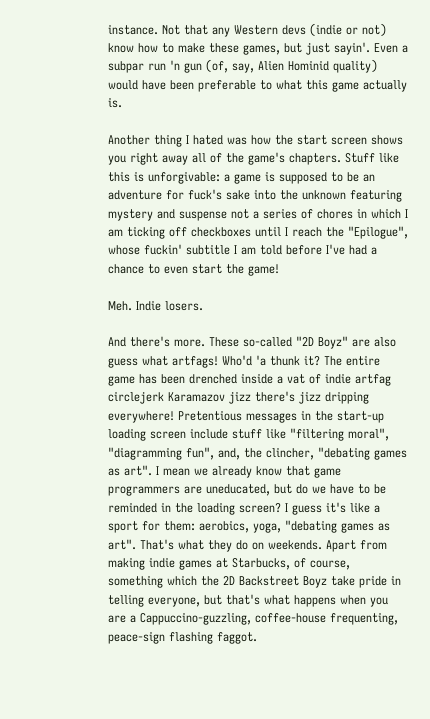instance. Not that any Western devs (indie or not) know how to make these games, but just sayin'. Even a subpar run 'n gun (of, say, Alien Hominid quality) would have been preferable to what this game actually is.

Another thing I hated was how the start screen shows you right away all of the game's chapters. Stuff like this is unforgivable: a game is supposed to be an adventure for fuck's sake into the unknown featuring mystery and suspense not a series of chores in which I am ticking off checkboxes until I reach the "Epilogue", whose fuckin' subtitle I am told before I've had a chance to even start the game!

Meh. Indie losers.

And there's more. These so-called "2D Boyz" are also guess what artfags! Who'd 'a thunk it? The entire game has been drenched inside a vat of indie artfag circlejerk Karamazov jizz there's jizz dripping everywhere! Pretentious messages in the start-up loading screen include stuff like "filtering moral", "diagramming fun", and, the clincher, "debating games as art". I mean we already know that game programmers are uneducated, but do we have to be reminded in the loading screen? I guess it's like a sport for them: aerobics, yoga, "debating games as art". That's what they do on weekends. Apart from making indie games at Starbucks, of course, something which the 2D Backstreet Boyz take pride in telling everyone, but that's what happens when you are a Cappuccino-guzzling, coffee-house frequenting, peace-sign flashing faggot.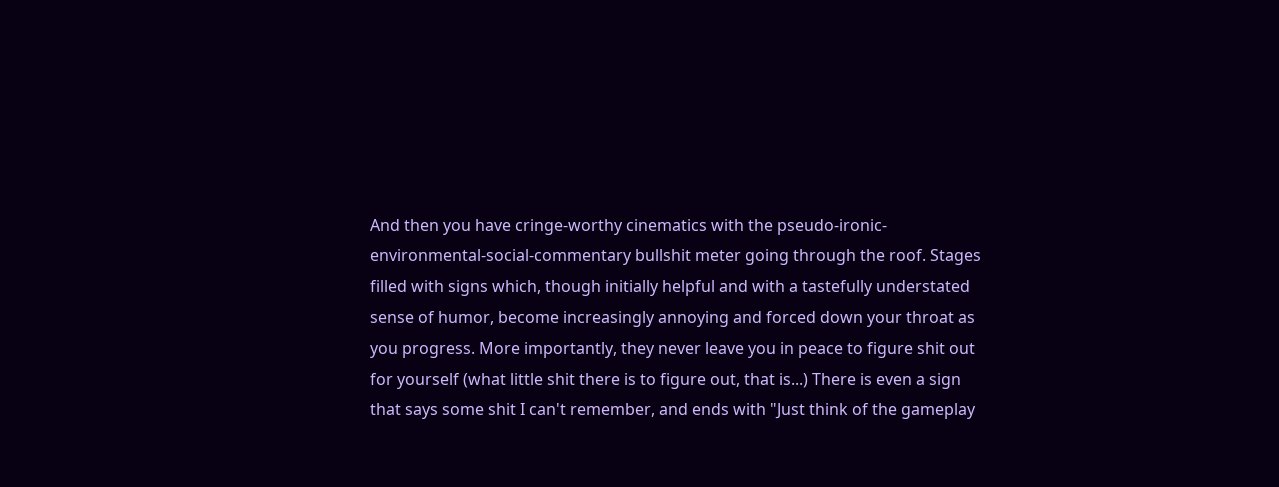And then you have cringe-worthy cinematics with the pseudo-ironic-environmental-social-commentary bullshit meter going through the roof. Stages filled with signs which, though initially helpful and with a tastefully understated sense of humor, become increasingly annoying and forced down your throat as you progress. More importantly, they never leave you in peace to figure shit out for yourself (what little shit there is to figure out, that is...) There is even a sign that says some shit I can't remember, and ends with "Just think of the gameplay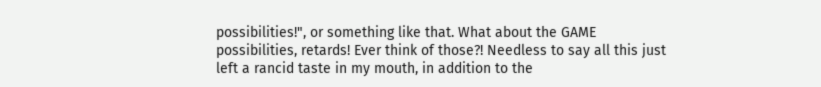possibilities!", or something like that. What about the GAME possibilities, retards! Ever think of those?! Needless to say all this just left a rancid taste in my mouth, in addition to the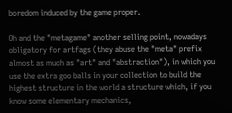boredom induced by the game proper.

Oh and the "metagame" another selling point, nowadays obligatory for artfags (they abuse the "meta" prefix almost as much as "art" and "abstraction"), in which you use the extra goo balls in your collection to build the highest structure in the world a structure which, if you know some elementary mechanics,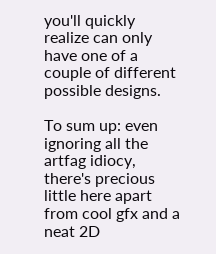you'll quickly realize can only have one of a couple of different possible designs.

To sum up: even ignoring all the artfag idiocy, there's precious little here apart from cool gfx and a neat 2D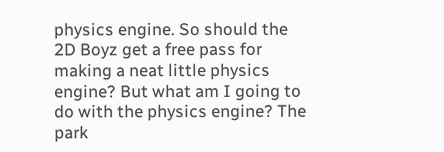physics engine. So should the 2D Boyz get a free pass for making a neat little physics engine? But what am I going to do with the physics engine? The park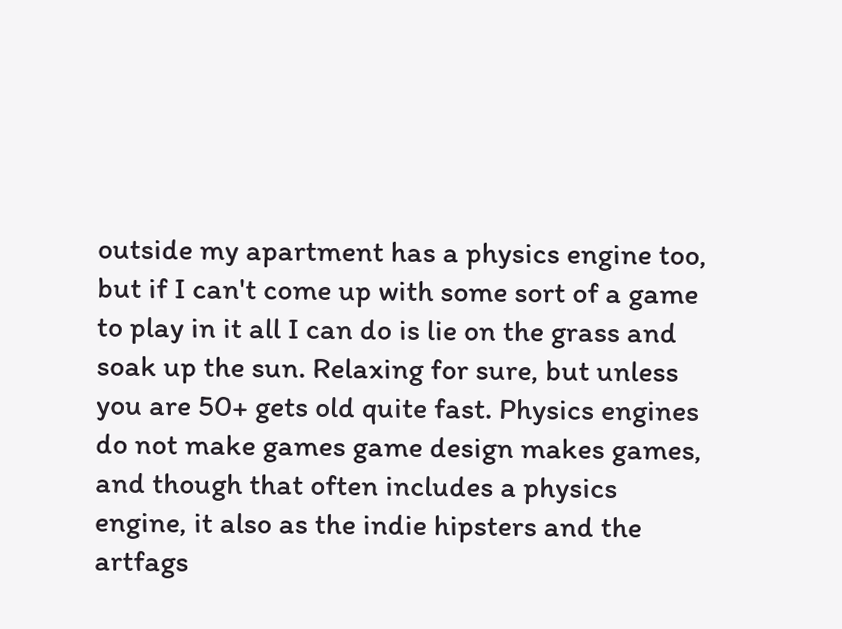outside my apartment has a physics engine too, but if I can't come up with some sort of a game to play in it all I can do is lie on the grass and soak up the sun. Relaxing for sure, but unless you are 50+ gets old quite fast. Physics engines do not make games game design makes games, and though that often includes a physics engine, it also as the indie hipsters and the artfags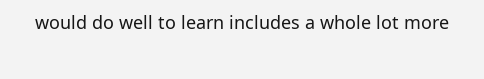would do well to learn includes a whole lot more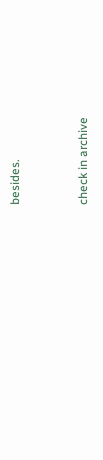besides.


check in archive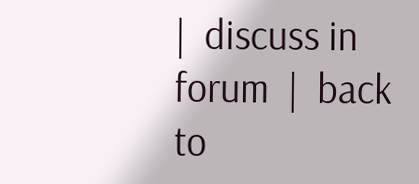|  discuss in forum  |  back to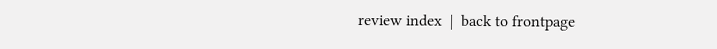review index  |  back to frontpage